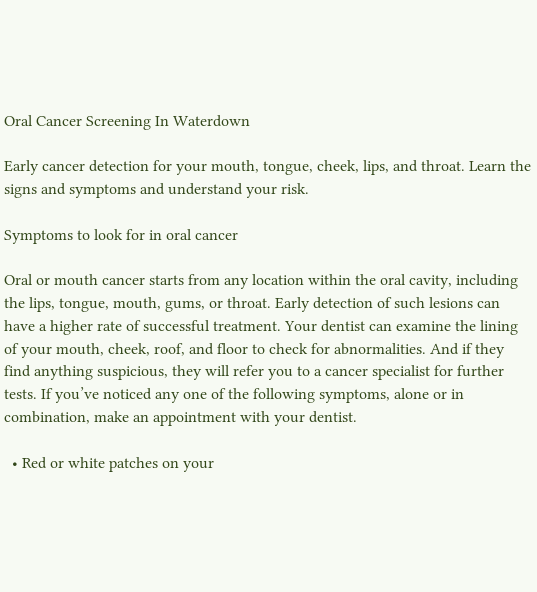Oral Cancer Screening In Waterdown

Early cancer detection for your mouth, tongue, cheek, lips, and throat. Learn the signs and symptoms and understand your risk.

Symptoms to look for in oral cancer

Oral or mouth cancer starts from any location within the oral cavity, including the lips, tongue, mouth, gums, or throat. Early detection of such lesions can have a higher rate of successful treatment. Your dentist can examine the lining of your mouth, cheek, roof, and floor to check for abnormalities. And if they find anything suspicious, they will refer you to a cancer specialist for further tests. If you’ve noticed any one of the following symptoms, alone or in combination, make an appointment with your dentist.

  • Red or white patches on your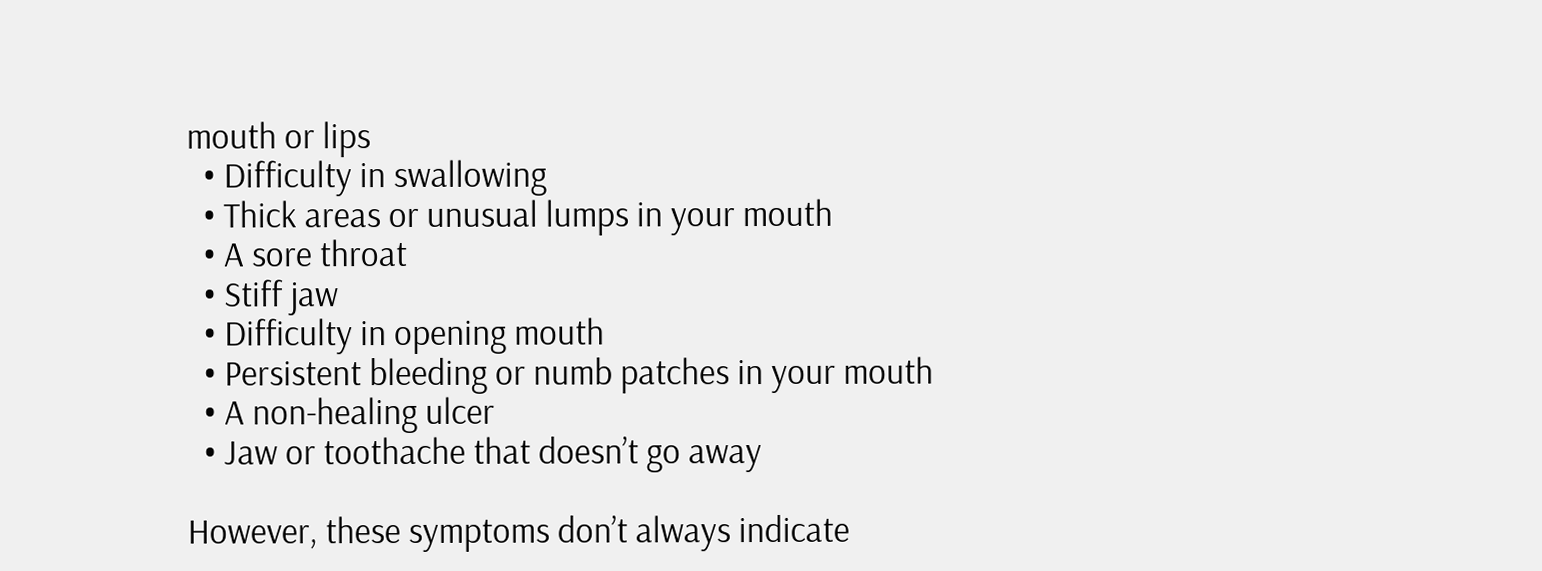mouth or lips
  • Difficulty in swallowing
  • Thick areas or unusual lumps in your mouth
  • A sore throat
  • Stiff jaw
  • Difficulty in opening mouth
  • Persistent bleeding or numb patches in your mouth
  • A non-healing ulcer
  • Jaw or toothache that doesn’t go away

However, these symptoms don’t always indicate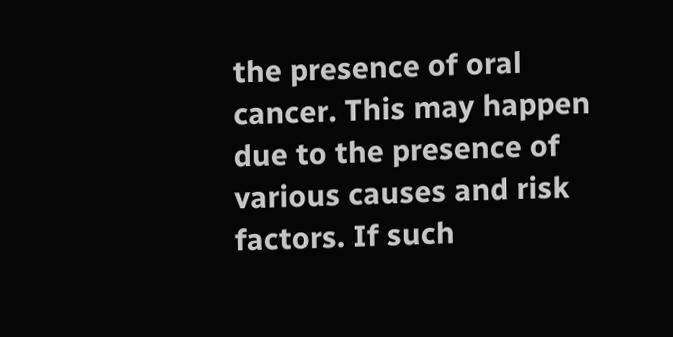the presence of oral cancer. This may happen due to the presence of various causes and risk factors. If such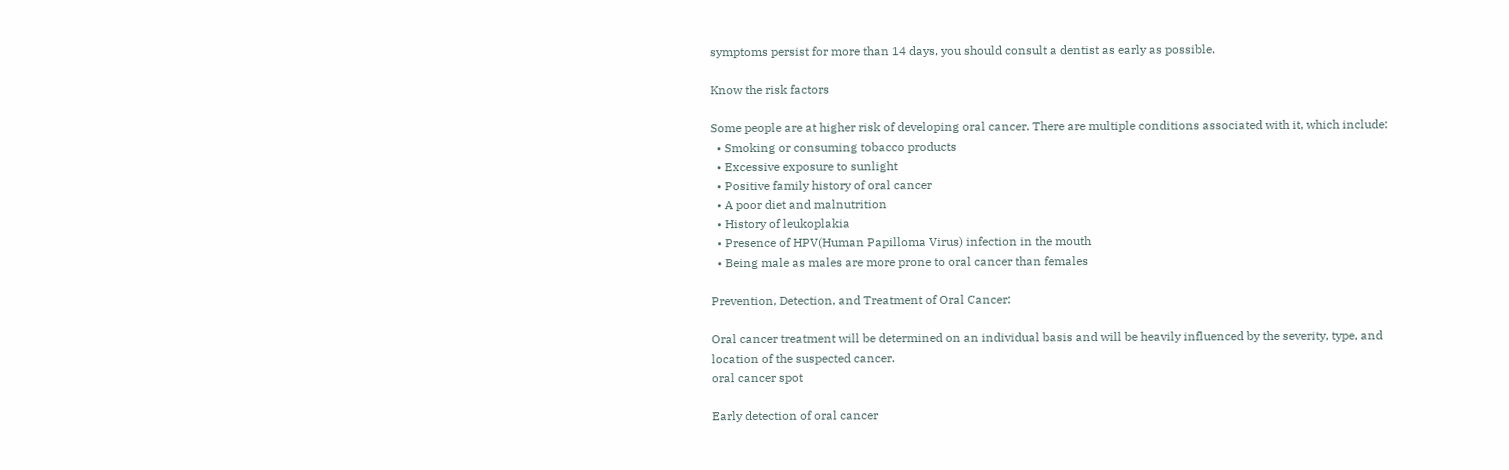symptoms persist for more than 14 days, you should consult a dentist as early as possible.

Know the risk factors

Some people are at higher risk of developing oral cancer. There are multiple conditions associated with it, which include:
  • Smoking or consuming tobacco products
  • Excessive exposure to sunlight
  • Positive family history of oral cancer
  • A poor diet and malnutrition
  • History of leukoplakia
  • Presence of HPV(Human Papilloma Virus) infection in the mouth
  • Being male as males are more prone to oral cancer than females

Prevention, Detection, and Treatment of Oral Cancer:

Oral cancer treatment will be determined on an individual basis and will be heavily influenced by the severity, type, and location of the suspected cancer.
oral cancer spot

Early detection of oral cancer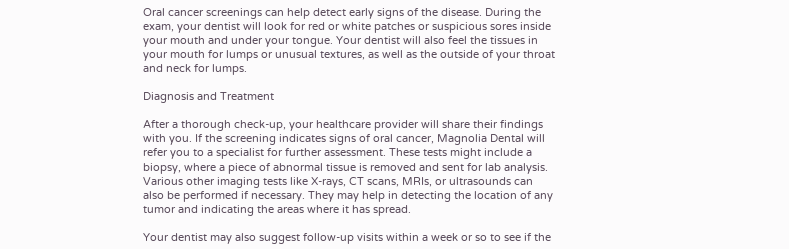Oral cancer screenings can help detect early signs of the disease. During the exam, your dentist will look for red or white patches or suspicious sores inside your mouth and under your tongue. Your dentist will also feel the tissues in your mouth for lumps or unusual textures, as well as the outside of your throat and neck for lumps.

Diagnosis and Treatment

After a thorough check-up, your healthcare provider will share their findings with you. If the screening indicates signs of oral cancer, Magnolia Dental will refer you to a specialist for further assessment. These tests might include a biopsy, where a piece of abnormal tissue is removed and sent for lab analysis. Various other imaging tests like X-rays, CT scans, MRIs, or ultrasounds can also be performed if necessary. They may help in detecting the location of any tumor and indicating the areas where it has spread.

Your dentist may also suggest follow-up visits within a week or so to see if the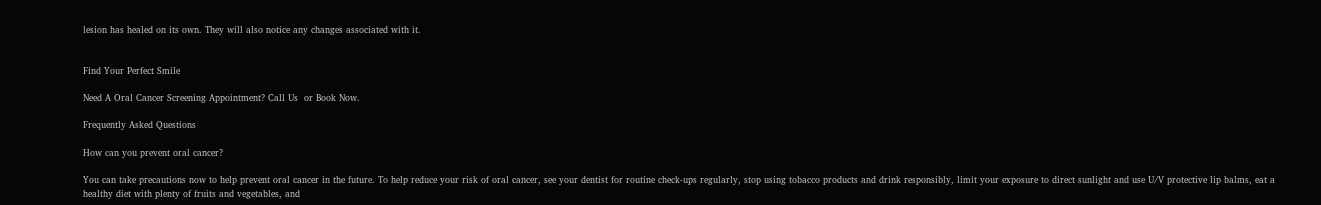lesion has healed on its own. They will also notice any changes associated with it.


Find Your Perfect Smile

Need A Oral Cancer Screening Appointment? Call Us  or Book Now.

Frequently Asked Questions

How can you prevent oral cancer?

You can take precautions now to help prevent oral cancer in the future. To help reduce your risk of oral cancer, see your dentist for routine check-ups regularly, stop using tobacco products and drink responsibly, limit your exposure to direct sunlight and use U/V protective lip balms, eat a healthy diet with plenty of fruits and vegetables, and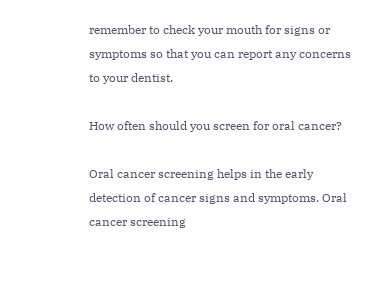remember to check your mouth for signs or symptoms so that you can report any concerns to your dentist.

How often should you screen for oral cancer?

Oral cancer screening helps in the early detection of cancer signs and symptoms. Oral cancer screening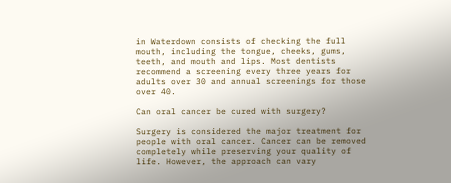in Waterdown consists of checking the full mouth, including the tongue, cheeks, gums, teeth, and mouth and lips. Most dentists recommend a screening every three years for adults over 30 and annual screenings for those over 40.

Can oral cancer be cured with surgery?

Surgery is considered the major treatment for people with oral cancer. Cancer can be removed completely while preserving your quality of life. However, the approach can vary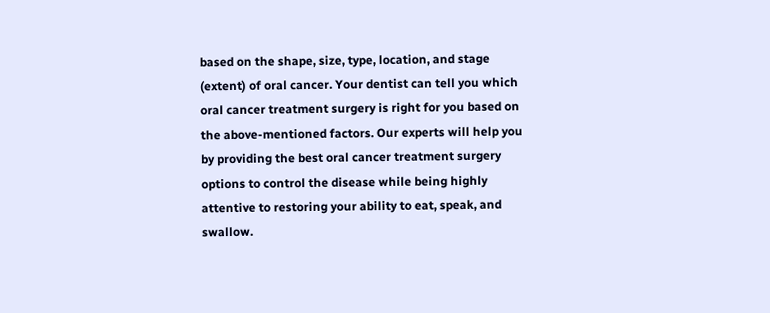based on the shape, size, type, location, and stage (extent) of oral cancer. Your dentist can tell you which oral cancer treatment surgery is right for you based on the above-mentioned factors. Our experts will help you by providing the best oral cancer treatment surgery options to control the disease while being highly attentive to restoring your ability to eat, speak, and swallow.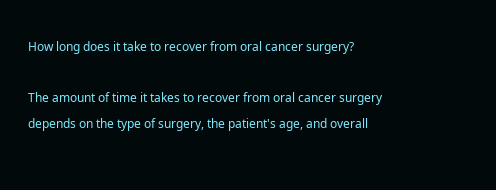How long does it take to recover from oral cancer surgery?

The amount of time it takes to recover from oral cancer surgery depends on the type of surgery, the patient's age, and overall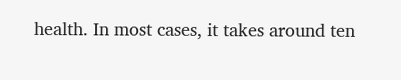health. In most cases, it takes around ten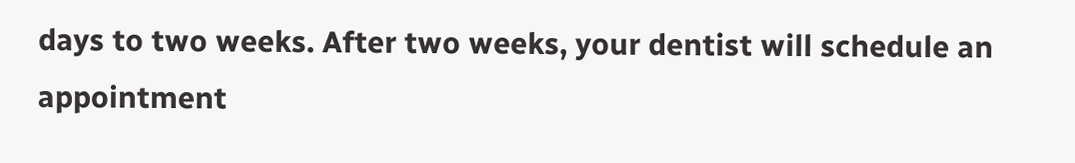days to two weeks. After two weeks, your dentist will schedule an appointment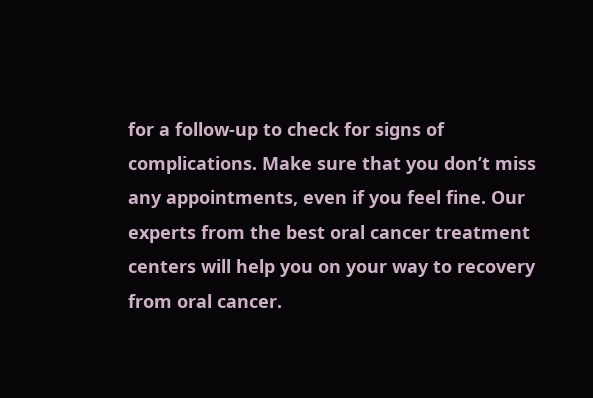for a follow-up to check for signs of complications. Make sure that you don’t miss any appointments, even if you feel fine. Our experts from the best oral cancer treatment centers will help you on your way to recovery from oral cancer.